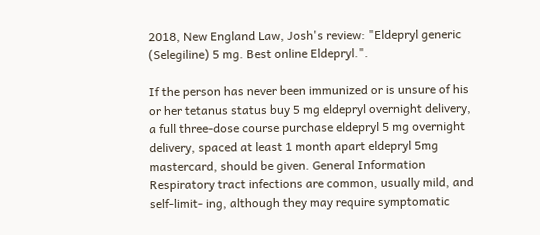2018, New England Law, Josh's review: "Eldepryl generic (Selegiline) 5 mg. Best online Eldepryl.".

If the person has never been immunized or is unsure of his or her tetanus status buy 5 mg eldepryl overnight delivery, a full three-dose course purchase eldepryl 5 mg overnight delivery, spaced at least 1 month apart eldepryl 5mg mastercard, should be given. General Information Respiratory tract infections are common, usually mild, and self-limit- ing, although they may require symptomatic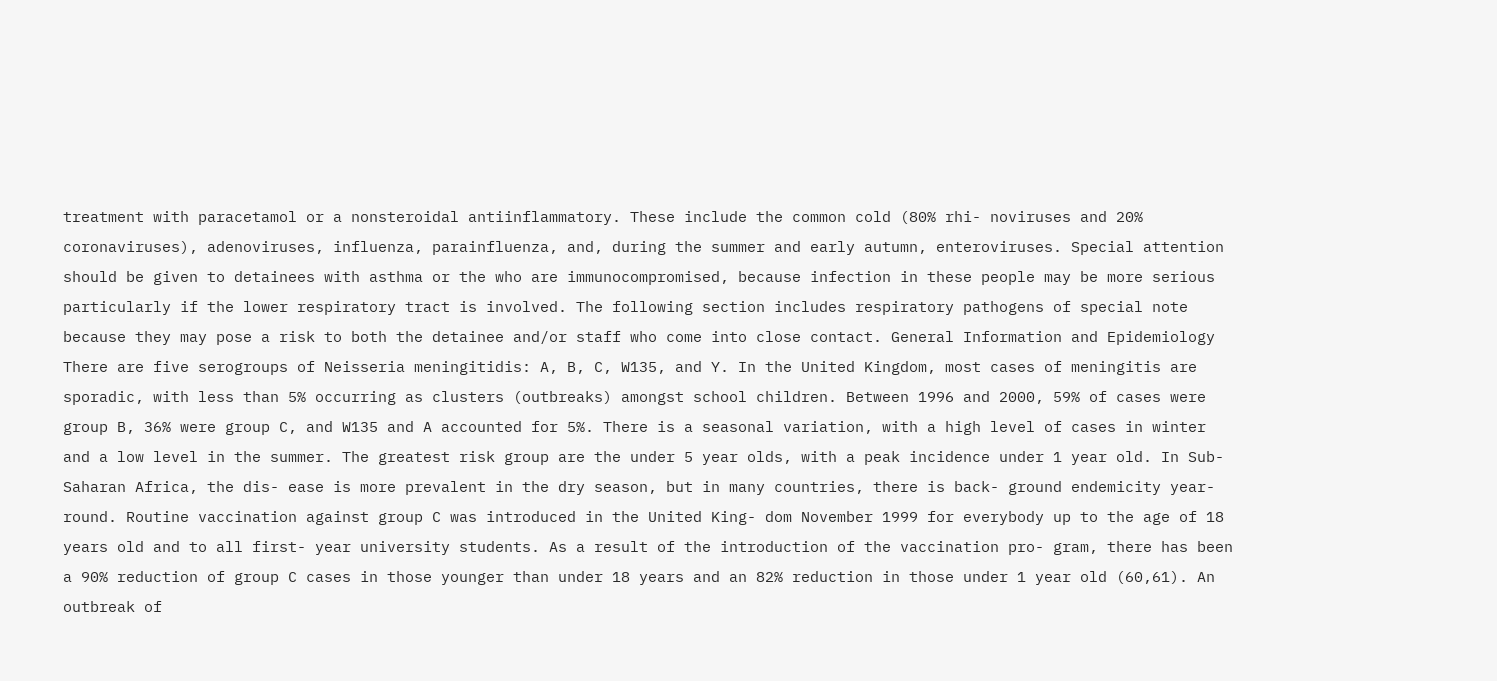treatment with paracetamol or a nonsteroidal antiinflammatory. These include the common cold (80% rhi- noviruses and 20% coronaviruses), adenoviruses, influenza, parainfluenza, and, during the summer and early autumn, enteroviruses. Special attention should be given to detainees with asthma or the who are immunocompromised, because infection in these people may be more serious particularly if the lower respiratory tract is involved. The following section includes respiratory pathogens of special note because they may pose a risk to both the detainee and/or staff who come into close contact. General Information and Epidemiology There are five serogroups of Neisseria meningitidis: A, B, C, W135, and Y. In the United Kingdom, most cases of meningitis are sporadic, with less than 5% occurring as clusters (outbreaks) amongst school children. Between 1996 and 2000, 59% of cases were group B, 36% were group C, and W135 and A accounted for 5%. There is a seasonal variation, with a high level of cases in winter and a low level in the summer. The greatest risk group are the under 5 year olds, with a peak incidence under 1 year old. In Sub-Saharan Africa, the dis- ease is more prevalent in the dry season, but in many countries, there is back- ground endemicity year-round. Routine vaccination against group C was introduced in the United King- dom November 1999 for everybody up to the age of 18 years old and to all first- year university students. As a result of the introduction of the vaccination pro- gram, there has been a 90% reduction of group C cases in those younger than under 18 years and an 82% reduction in those under 1 year old (60,61). An outbreak of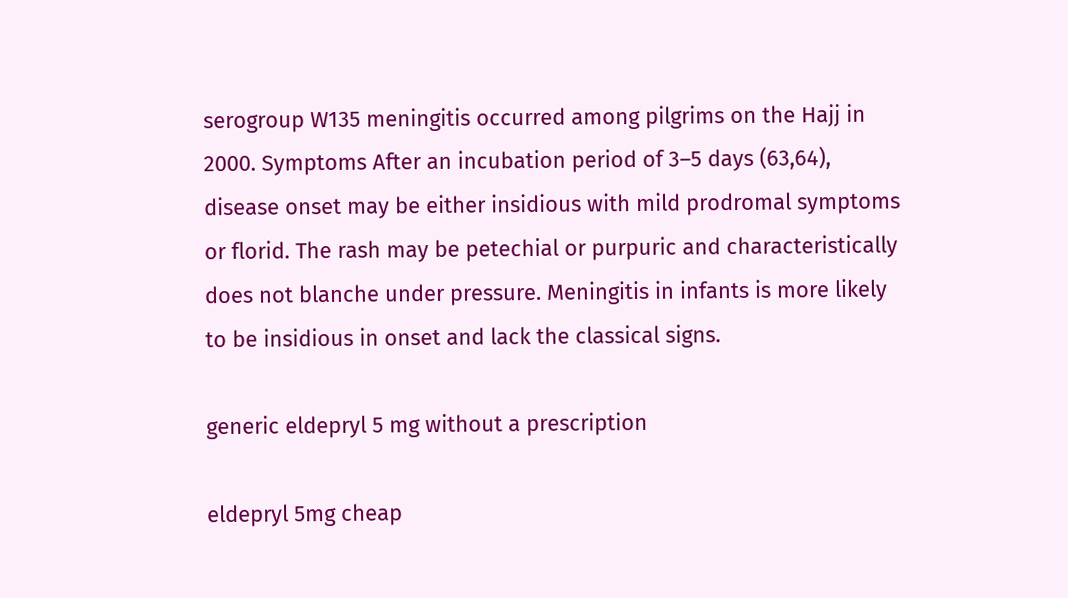serogroup W135 meningitis occurred among pilgrims on the Hajj in 2000. Symptoms After an incubation period of 3–5 days (63,64), disease onset may be either insidious with mild prodromal symptoms or florid. The rash may be petechial or purpuric and characteristically does not blanche under pressure. Meningitis in infants is more likely to be insidious in onset and lack the classical signs.

generic eldepryl 5 mg without a prescription

eldepryl 5mg cheap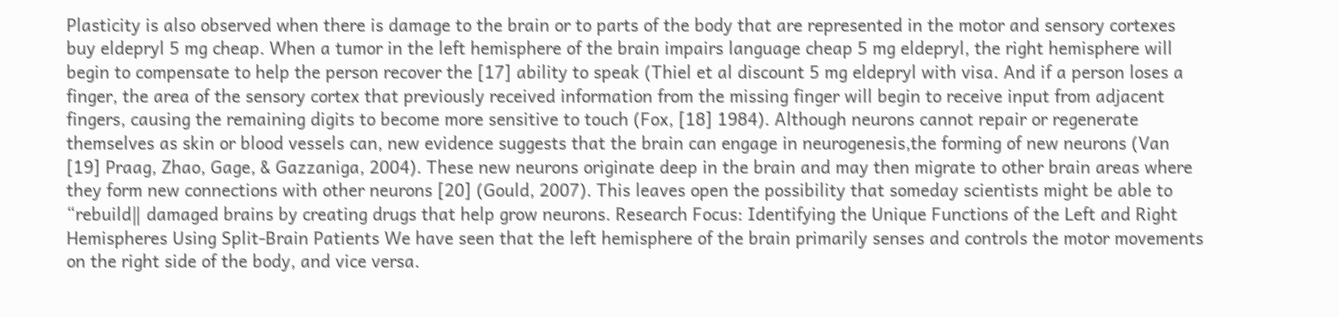Plasticity is also observed when there is damage to the brain or to parts of the body that are represented in the motor and sensory cortexes buy eldepryl 5 mg cheap. When a tumor in the left hemisphere of the brain impairs language cheap 5 mg eldepryl, the right hemisphere will begin to compensate to help the person recover the [17] ability to speak (Thiel et al discount 5 mg eldepryl with visa. And if a person loses a finger, the area of the sensory cortex that previously received information from the missing finger will begin to receive input from adjacent fingers, causing the remaining digits to become more sensitive to touch (Fox, [18] 1984). Although neurons cannot repair or regenerate themselves as skin or blood vessels can, new evidence suggests that the brain can engage in neurogenesis,the forming of new neurons (Van [19] Praag, Zhao, Gage, & Gazzaniga, 2004). These new neurons originate deep in the brain and may then migrate to other brain areas where they form new connections with other neurons [20] (Gould, 2007). This leaves open the possibility that someday scientists might be able to “rebuild‖ damaged brains by creating drugs that help grow neurons. Research Focus: Identifying the Unique Functions of the Left and Right Hemispheres Using Split-Brain Patients We have seen that the left hemisphere of the brain primarily senses and controls the motor movements on the right side of the body, and vice versa.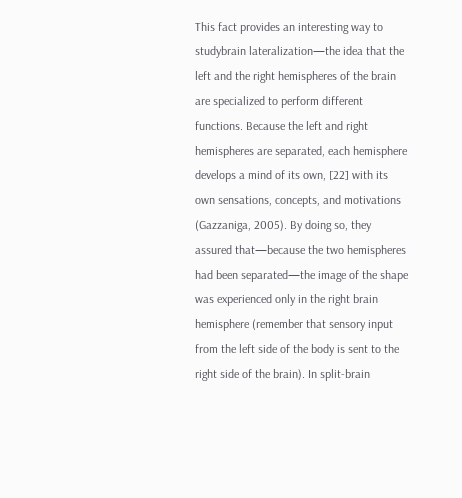This fact provides an interesting way to studybrain lateralization—the idea that the left and the right hemispheres of the brain are specialized to perform different functions. Because the left and right hemispheres are separated, each hemisphere develops a mind of its own, [22] with its own sensations, concepts, and motivations (Gazzaniga, 2005). By doing so, they assured that—because the two hemispheres had been separated—the image of the shape was experienced only in the right brain hemisphere (remember that sensory input from the left side of the body is sent to the right side of the brain). In split-brain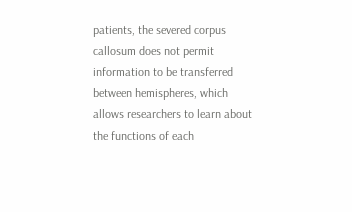patients, the severed corpus callosum does not permit information to be transferred between hemispheres, which allows researchers to learn about the functions of each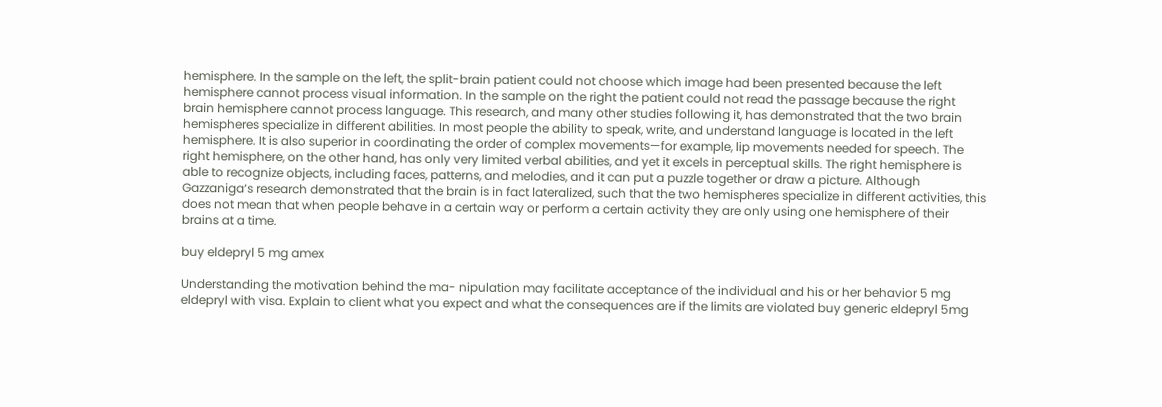hemisphere. In the sample on the left, the split-brain patient could not choose which image had been presented because the left hemisphere cannot process visual information. In the sample on the right the patient could not read the passage because the right brain hemisphere cannot process language. This research, and many other studies following it, has demonstrated that the two brain hemispheres specialize in different abilities. In most people the ability to speak, write, and understand language is located in the left hemisphere. It is also superior in coordinating the order of complex movements—for example, lip movements needed for speech. The right hemisphere, on the other hand, has only very limited verbal abilities, and yet it excels in perceptual skills. The right hemisphere is able to recognize objects, including faces, patterns, and melodies, and it can put a puzzle together or draw a picture. Although Gazzaniga‘s research demonstrated that the brain is in fact lateralized, such that the two hemispheres specialize in different activities, this does not mean that when people behave in a certain way or perform a certain activity they are only using one hemisphere of their brains at a time.

buy eldepryl 5 mg amex

Understanding the motivation behind the ma- nipulation may facilitate acceptance of the individual and his or her behavior 5 mg eldepryl with visa. Explain to client what you expect and what the consequences are if the limits are violated buy generic eldepryl 5mg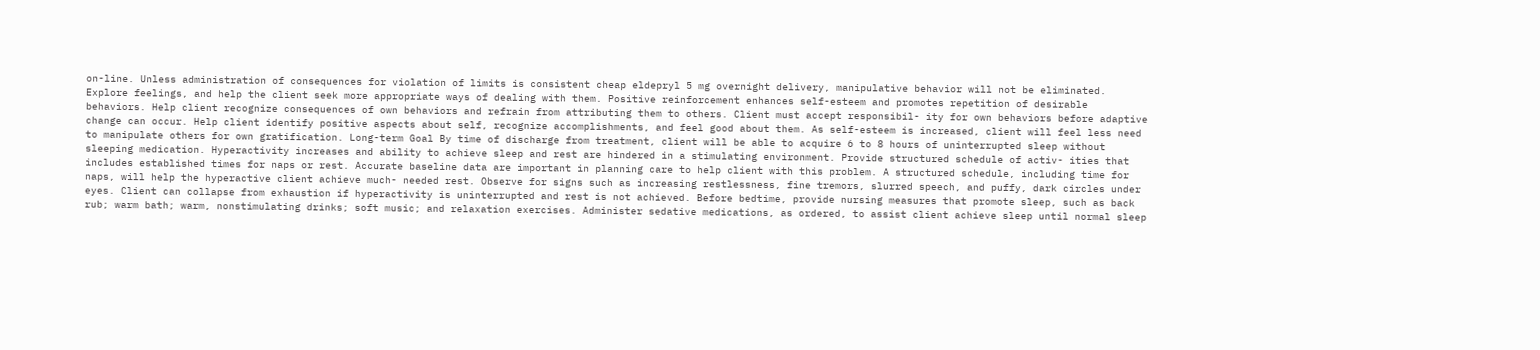on-line. Unless administration of consequences for violation of limits is consistent cheap eldepryl 5 mg overnight delivery, manipulative behavior will not be eliminated. Explore feelings, and help the client seek more appropriate ways of dealing with them. Positive reinforcement enhances self-esteem and promotes repetition of desirable behaviors. Help client recognize consequences of own behaviors and refrain from attributing them to others. Client must accept responsibil- ity for own behaviors before adaptive change can occur. Help client identify positive aspects about self, recognize accomplishments, and feel good about them. As self-esteem is increased, client will feel less need to manipulate others for own gratification. Long-term Goal By time of discharge from treatment, client will be able to acquire 6 to 8 hours of uninterrupted sleep without sleeping medication. Hyperactivity increases and ability to achieve sleep and rest are hindered in a stimulating environment. Provide structured schedule of activ- ities that includes established times for naps or rest. Accurate baseline data are important in planning care to help client with this problem. A structured schedule, including time for naps, will help the hyperactive client achieve much- needed rest. Observe for signs such as increasing restlessness, fine tremors, slurred speech, and puffy, dark circles under eyes. Client can collapse from exhaustion if hyperactivity is uninterrupted and rest is not achieved. Before bedtime, provide nursing measures that promote sleep, such as back rub; warm bath; warm, nonstimulating drinks; soft music; and relaxation exercises. Administer sedative medications, as ordered, to assist client achieve sleep until normal sleep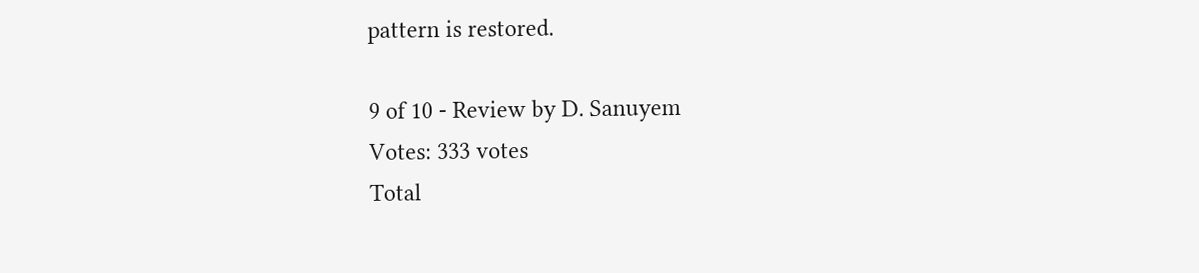pattern is restored.

9 of 10 - Review by D. Sanuyem
Votes: 333 votes
Total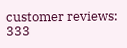customer reviews: 333